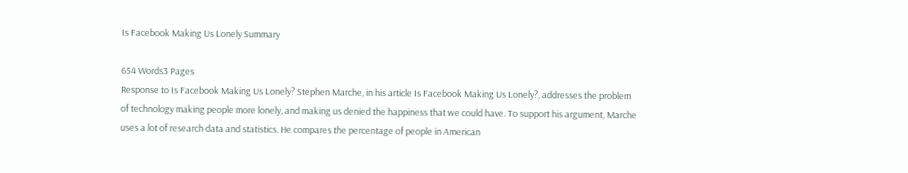Is Facebook Making Us Lonely Summary

654 Words3 Pages
Response to Is Facebook Making Us Lonely? Stephen Marche, in his article Is Facebook Making Us Lonely?, addresses the problem of technology making people more lonely, and making us denied the happiness that we could have. To support his argument, Marche uses a lot of research data and statistics. He compares the percentage of people in American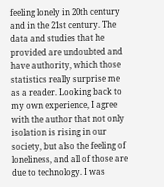feeling lonely in 20th century and in the 21st century. The data and studies that he provided are undoubted and have authority, which those statistics really surprise me as a reader. Looking back to my own experience, I agree with the author that not only isolation is rising in our society, but also the feeling of loneliness, and all of those are due to technology. I was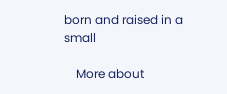born and raised in a small

    More about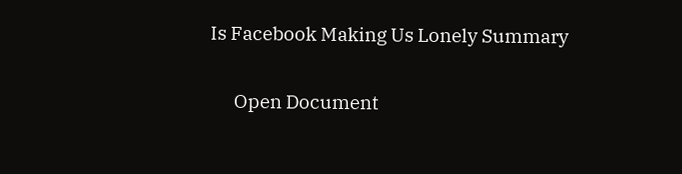Is Facebook Making Us Lonely Summary

      Open Document